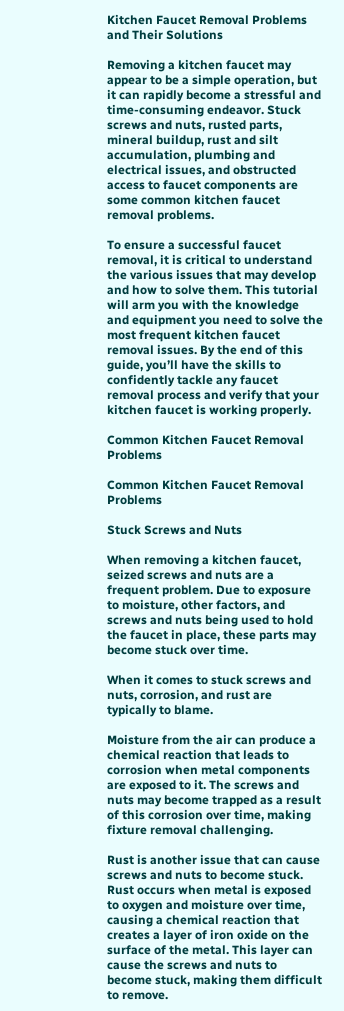Kitchen Faucet Removal Problems and Their Solutions

Removing a kitchen faucet may appear to be a simple operation, but it can rapidly become a stressful and time-consuming endeavor. Stuck screws and nuts, rusted parts, mineral buildup, rust and silt accumulation, plumbing and electrical issues, and obstructed access to faucet components are some common kitchen faucet removal problems.

To ensure a successful faucet removal, it is critical to understand the various issues that may develop and how to solve them. This tutorial will arm you with the knowledge and equipment you need to solve the most frequent kitchen faucet removal issues. By the end of this guide, you’ll have the skills to confidently tackle any faucet removal process and verify that your kitchen faucet is working properly.

Common Kitchen Faucet Removal Problems

Common Kitchen Faucet Removal Problems

Stuck Screws and Nuts

When removing a kitchen faucet, seized screws and nuts are a frequent problem. Due to exposure to moisture, other factors, and screws and nuts being used to hold the faucet in place, these parts may become stuck over time.

When it comes to stuck screws and nuts, corrosion, and rust are typically to blame.

Moisture from the air can produce a chemical reaction that leads to corrosion when metal components are exposed to it. The screws and nuts may become trapped as a result of this corrosion over time, making fixture removal challenging.

Rust is another issue that can cause screws and nuts to become stuck. Rust occurs when metal is exposed to oxygen and moisture over time, causing a chemical reaction that creates a layer of iron oxide on the surface of the metal. This layer can cause the screws and nuts to become stuck, making them difficult to remove.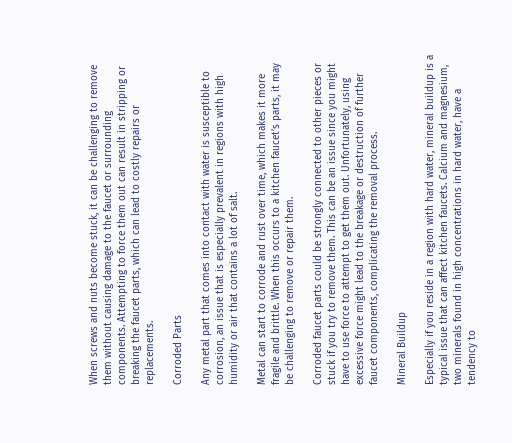When screws and nuts become stuck, it can be challenging to remove them without causing damage to the faucet or surrounding components. Attempting to force them out can result in stripping or breaking the faucet parts, which can lead to costly repairs or replacements.

Corroded Parts

Any metal part that comes into contact with water is susceptible to corrosion, an issue that is especially prevalent in regions with high humidity or air that contains a lot of salt.

Metal can start to corrode and rust over time, which makes it more fragile and brittle. When this occurs to a kitchen faucet’s parts, it may be challenging to remove or repair them.

Corroded faucet parts could be strongly connected to other pieces or stuck if you try to remove them. This can be an issue since you might have to use force to attempt to get them out. Unfortunately, using excessive force might lead to the breakage or destruction of further faucet components, complicating the removal process.

Mineral Buildup

Especially if you reside in a region with hard water, mineral buildup is a typical issue that can affect kitchen faucets. Calcium and magnesium, two minerals found in high concentrations in hard water, have a tendency to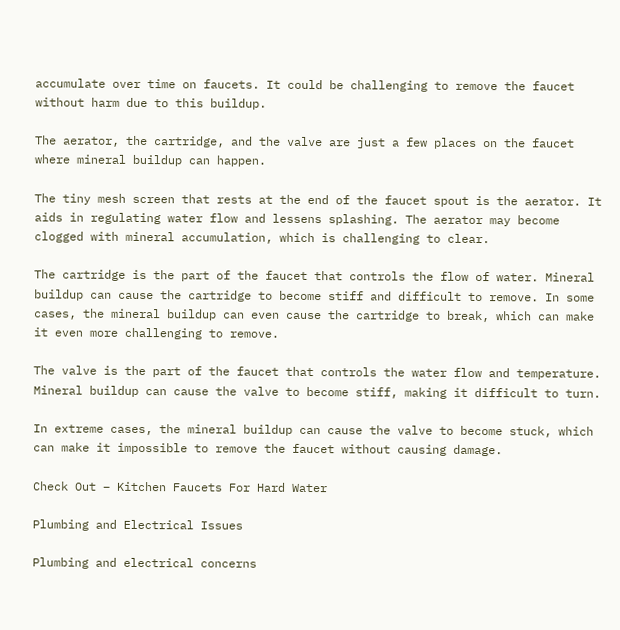accumulate over time on faucets. It could be challenging to remove the faucet without harm due to this buildup.

The aerator, the cartridge, and the valve are just a few places on the faucet where mineral buildup can happen.

The tiny mesh screen that rests at the end of the faucet spout is the aerator. It aids in regulating water flow and lessens splashing. The aerator may become clogged with mineral accumulation, which is challenging to clear.

The cartridge is the part of the faucet that controls the flow of water. Mineral buildup can cause the cartridge to become stiff and difficult to remove. In some cases, the mineral buildup can even cause the cartridge to break, which can make it even more challenging to remove.

The valve is the part of the faucet that controls the water flow and temperature. Mineral buildup can cause the valve to become stiff, making it difficult to turn.

In extreme cases, the mineral buildup can cause the valve to become stuck, which can make it impossible to remove the faucet without causing damage.

Check Out – Kitchen Faucets For Hard Water

Plumbing and Electrical Issues

Plumbing and electrical concerns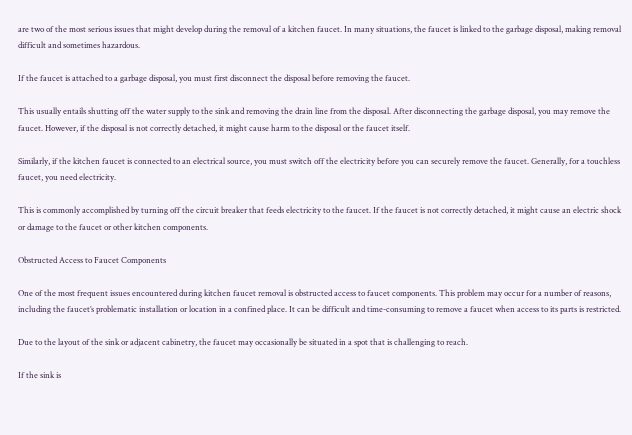are two of the most serious issues that might develop during the removal of a kitchen faucet. In many situations, the faucet is linked to the garbage disposal, making removal difficult and sometimes hazardous.

If the faucet is attached to a garbage disposal, you must first disconnect the disposal before removing the faucet.

This usually entails shutting off the water supply to the sink and removing the drain line from the disposal. After disconnecting the garbage disposal, you may remove the faucet. However, if the disposal is not correctly detached, it might cause harm to the disposal or the faucet itself.

Similarly, if the kitchen faucet is connected to an electrical source, you must switch off the electricity before you can securely remove the faucet. Generally, for a touchless faucet, you need electricity.

This is commonly accomplished by turning off the circuit breaker that feeds electricity to the faucet. If the faucet is not correctly detached, it might cause an electric shock or damage to the faucet or other kitchen components.

Obstructed Access to Faucet Components

One of the most frequent issues encountered during kitchen faucet removal is obstructed access to faucet components. This problem may occur for a number of reasons, including the faucet’s problematic installation or location in a confined place. It can be difficult and time-consuming to remove a faucet when access to its parts is restricted.

Due to the layout of the sink or adjacent cabinetry, the faucet may occasionally be situated in a spot that is challenging to reach.

If the sink is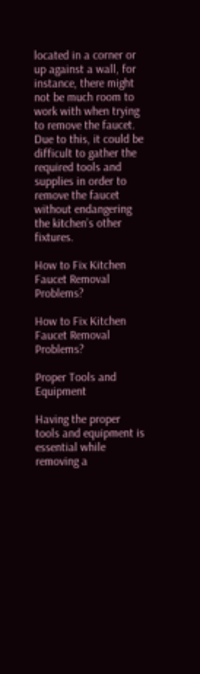located in a corner or up against a wall, for instance, there might not be much room to work with when trying to remove the faucet. Due to this, it could be difficult to gather the required tools and supplies in order to remove the faucet without endangering the kitchen’s other fixtures.

How to Fix Kitchen Faucet Removal Problems?

How to Fix Kitchen Faucet Removal Problems?

Proper Tools and Equipment

Having the proper tools and equipment is essential while removing a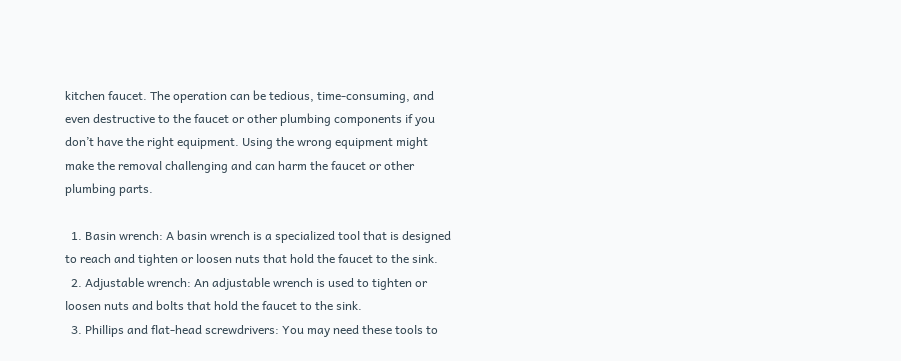kitchen faucet. The operation can be tedious, time-consuming, and even destructive to the faucet or other plumbing components if you don’t have the right equipment. Using the wrong equipment might make the removal challenging and can harm the faucet or other plumbing parts.

  1. Basin wrench: A basin wrench is a specialized tool that is designed to reach and tighten or loosen nuts that hold the faucet to the sink.
  2. Adjustable wrench: An adjustable wrench is used to tighten or loosen nuts and bolts that hold the faucet to the sink.
  3. Phillips and flat-head screwdrivers: You may need these tools to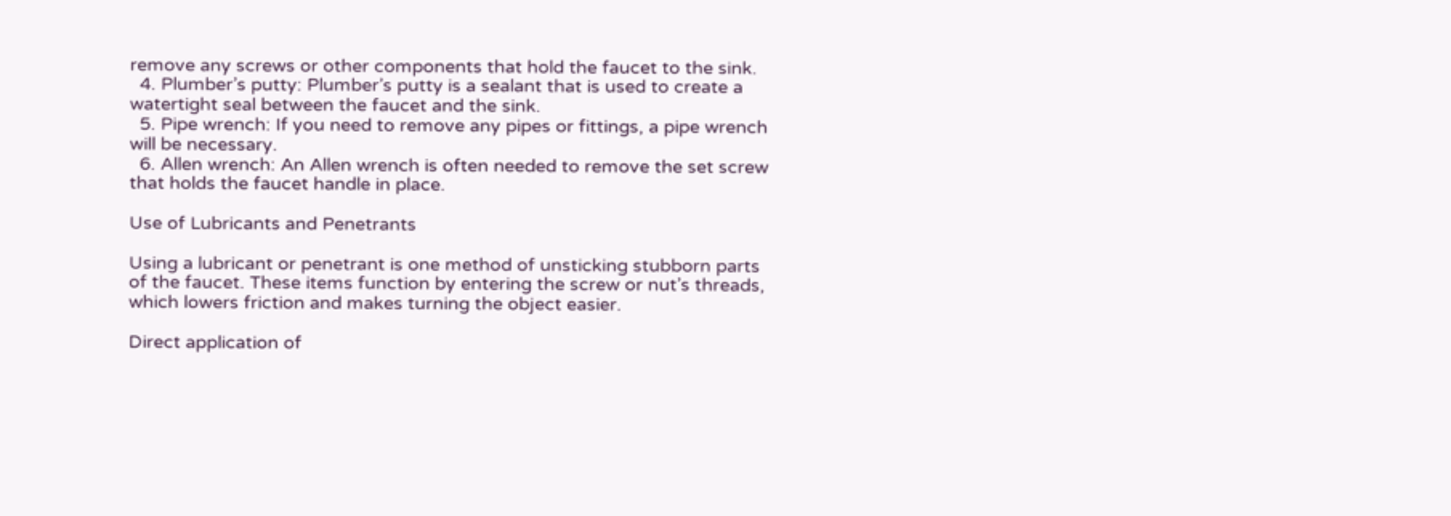remove any screws or other components that hold the faucet to the sink.
  4. Plumber’s putty: Plumber’s putty is a sealant that is used to create a watertight seal between the faucet and the sink.
  5. Pipe wrench: If you need to remove any pipes or fittings, a pipe wrench will be necessary.
  6. Allen wrench: An Allen wrench is often needed to remove the set screw that holds the faucet handle in place.

Use of Lubricants and Penetrants

Using a lubricant or penetrant is one method of unsticking stubborn parts of the faucet. These items function by entering the screw or nut’s threads, which lowers friction and makes turning the object easier.

Direct application of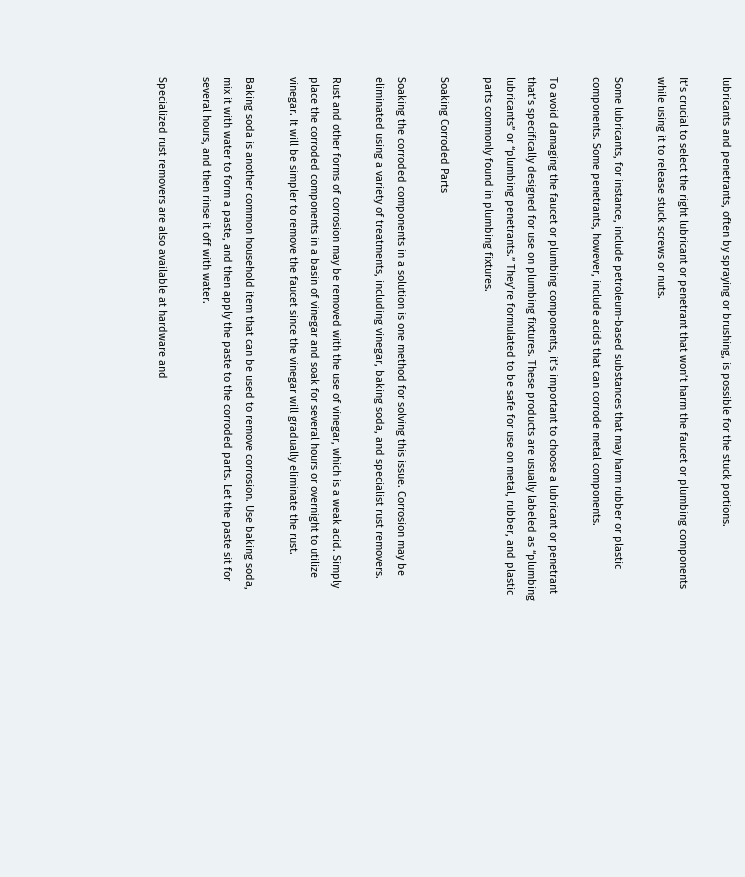lubricants and penetrants, often by spraying or brushing, is possible for the stuck portions.

It’s crucial to select the right lubricant or penetrant that won’t harm the faucet or plumbing components while using it to release stuck screws or nuts.

Some lubricants, for instance, include petroleum-based substances that may harm rubber or plastic components. Some penetrants, however, include acids that can corrode metal components.

To avoid damaging the faucet or plumbing components, it’s important to choose a lubricant or penetrant that’s specifically designed for use on plumbing fixtures. These products are usually labeled as “plumbing lubricants” or “plumbing penetrants.” They’re formulated to be safe for use on metal, rubber, and plastic parts commonly found in plumbing fixtures.

Soaking Corroded Parts

Soaking the corroded components in a solution is one method for solving this issue. Corrosion may be eliminated using a variety of treatments, including vinegar, baking soda, and specialist rust removers.

Rust and other forms of corrosion may be removed with the use of vinegar, which is a weak acid. Simply place the corroded components in a basin of vinegar and soak for several hours or overnight to utilize vinegar. It will be simpler to remove the faucet since the vinegar will gradually eliminate the rust.

Baking soda is another common household item that can be used to remove corrosion. Use baking soda, mix it with water to form a paste, and then apply the paste to the corroded parts. Let the paste sit for several hours, and then rinse it off with water.

Specialized rust removers are also available at hardware and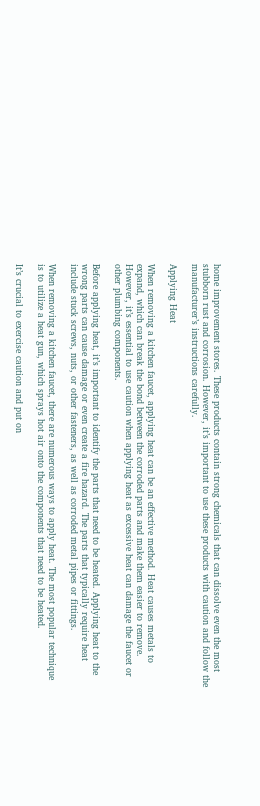home improvement stores. These products contain strong chemicals that can dissolve even the most stubborn rust and corrosion. However, it’s important to use these products with caution and follow the manufacturer’s instructions carefully.

Applying Heat

When removing a kitchen faucet, applying heat can be an effective method. Heat causes metals to expand, which can break the bond between the corroded parts and make them easier to remove. However, it’s essential to use caution when applying heat as excessive heat can damage the faucet or other plumbing components.

Before applying heat, it’s important to identify the parts that need to be heated. Applying heat to the wrong parts can cause damage or even create a fire hazard. The parts that typically require heat include stuck screws, nuts, or other fasteners, as well as corroded metal pipes or fittings.

When removing a kitchen faucet, there are numerous ways to apply heat. The most popular technique is to utilize a heat gun, which sprays hot air onto the components that need to be heated.

It’s crucial to exercise caution and put on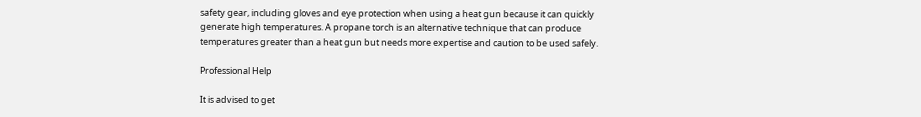safety gear, including gloves and eye protection when using a heat gun because it can quickly generate high temperatures. A propane torch is an alternative technique that can produce temperatures greater than a heat gun but needs more expertise and caution to be used safely.

Professional Help

It is advised to get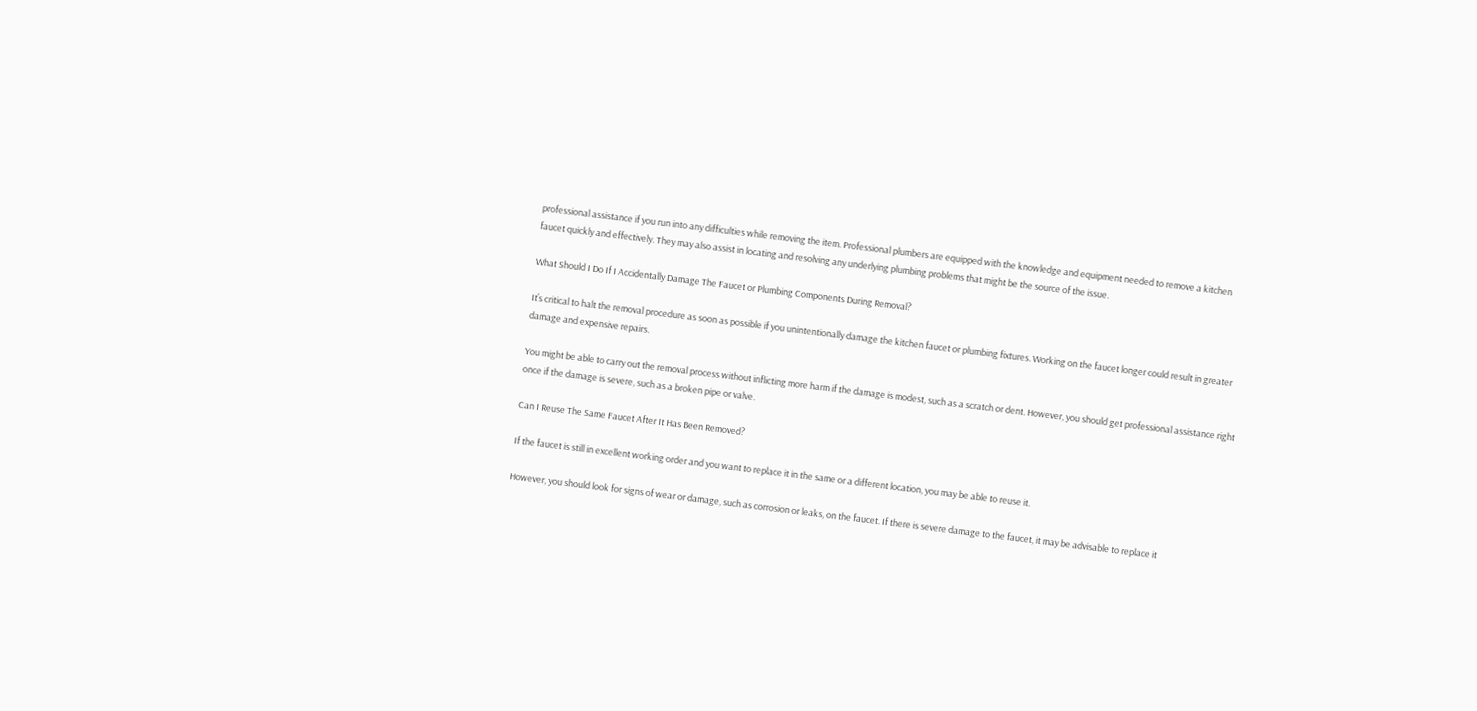professional assistance if you run into any difficulties while removing the item. Professional plumbers are equipped with the knowledge and equipment needed to remove a kitchen faucet quickly and effectively. They may also assist in locating and resolving any underlying plumbing problems that might be the source of the issue.

What Should I Do If I Accidentally Damage The Faucet or Plumbing Components During Removal?

It’s critical to halt the removal procedure as soon as possible if you unintentionally damage the kitchen faucet or plumbing fixtures. Working on the faucet longer could result in greater damage and expensive repairs.

You might be able to carry out the removal process without inflicting more harm if the damage is modest, such as a scratch or dent. However, you should get professional assistance right once if the damage is severe, such as a broken pipe or valve.

Can I Reuse The Same Faucet After It Has Been Removed?

If the faucet is still in excellent working order and you want to replace it in the same or a different location, you may be able to reuse it.

However, you should look for signs of wear or damage, such as corrosion or leaks, on the faucet. If there is severe damage to the faucet, it may be advisable to replace it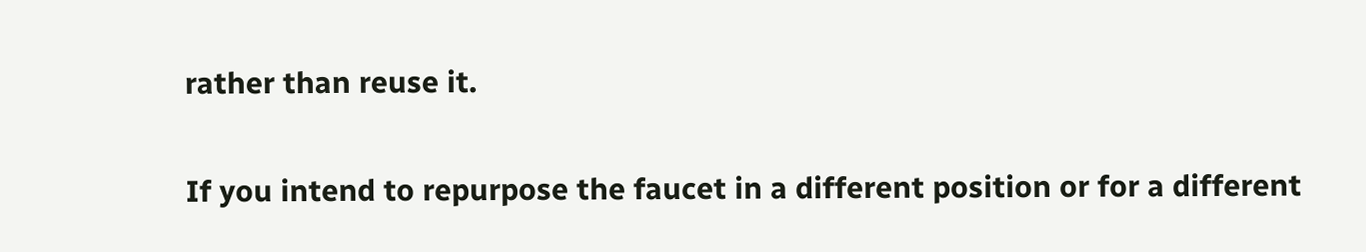rather than reuse it.

If you intend to repurpose the faucet in a different position or for a different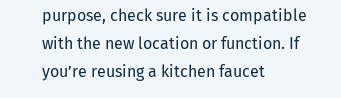purpose, check sure it is compatible with the new location or function. If you’re reusing a kitchen faucet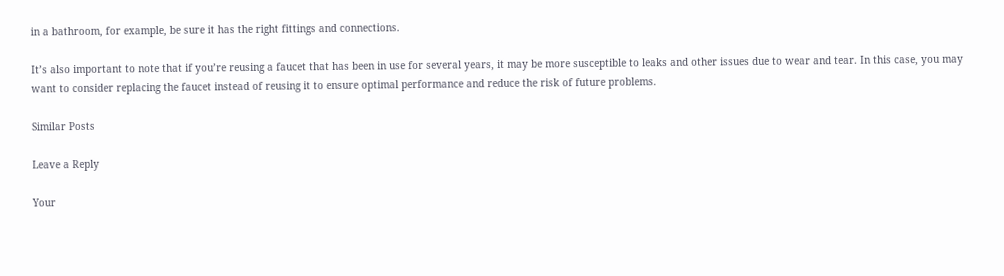in a bathroom, for example, be sure it has the right fittings and connections.

It’s also important to note that if you’re reusing a faucet that has been in use for several years, it may be more susceptible to leaks and other issues due to wear and tear. In this case, you may want to consider replacing the faucet instead of reusing it to ensure optimal performance and reduce the risk of future problems.

Similar Posts

Leave a Reply

Your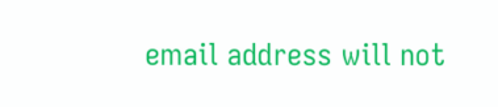email address will not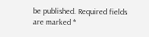be published. Required fields are marked *